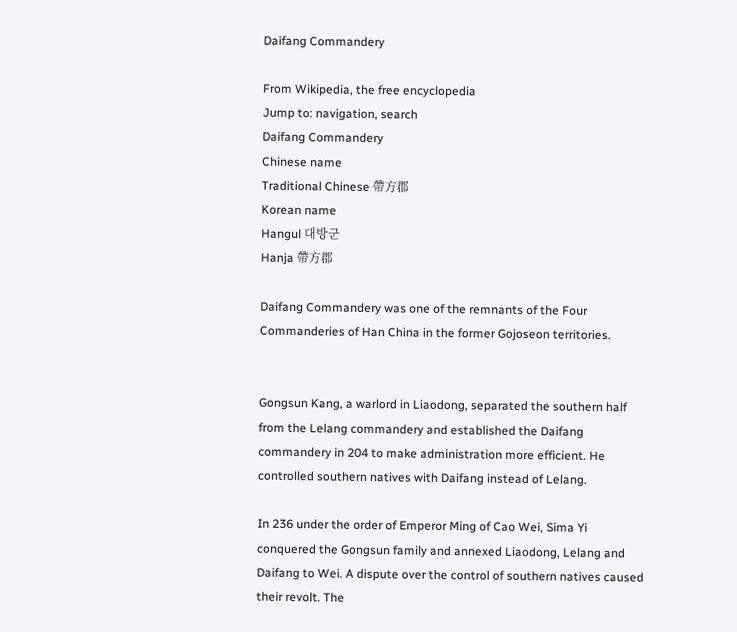Daifang Commandery

From Wikipedia, the free encyclopedia
Jump to: navigation, search
Daifang Commandery
Chinese name
Traditional Chinese 帶方郡
Korean name
Hangul 대방군
Hanja 帶方郡

Daifang Commandery was one of the remnants of the Four Commanderies of Han China in the former Gojoseon territories.


Gongsun Kang, a warlord in Liaodong, separated the southern half from the Lelang commandery and established the Daifang commandery in 204 to make administration more efficient. He controlled southern natives with Daifang instead of Lelang.

In 236 under the order of Emperor Ming of Cao Wei, Sima Yi conquered the Gongsun family and annexed Liaodong, Lelang and Daifang to Wei. A dispute over the control of southern natives caused their revolt. The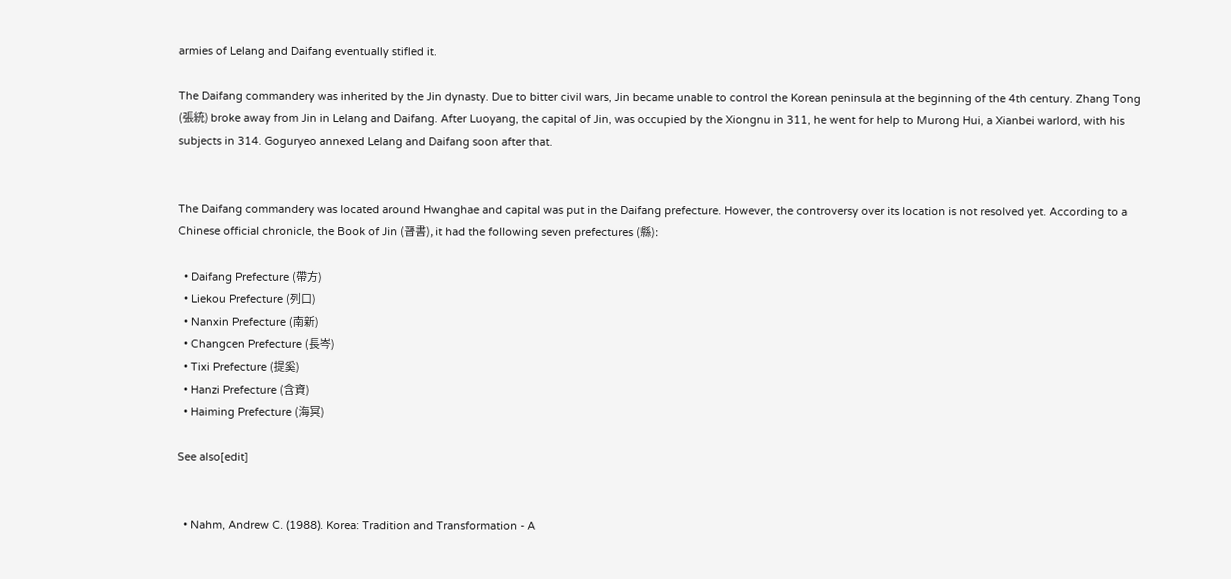armies of Lelang and Daifang eventually stifled it.

The Daifang commandery was inherited by the Jin dynasty. Due to bitter civil wars, Jin became unable to control the Korean peninsula at the beginning of the 4th century. Zhang Tong (張統) broke away from Jin in Lelang and Daifang. After Luoyang, the capital of Jin, was occupied by the Xiongnu in 311, he went for help to Murong Hui, a Xianbei warlord, with his subjects in 314. Goguryeo annexed Lelang and Daifang soon after that.


The Daifang commandery was located around Hwanghae and capital was put in the Daifang prefecture. However, the controversy over its location is not resolved yet. According to a Chinese official chronicle, the Book of Jin (晉書), it had the following seven prefectures (縣):

  • Daifang Prefecture (帶方)
  • Liekou Prefecture (列口)
  • Nanxin Prefecture (南新)
  • Changcen Prefecture (長岑)
  • Tixi Prefecture (提奚)
  • Hanzi Prefecture (含資)
  • Haiming Prefecture (海冥)

See also[edit]


  • Nahm, Andrew C. (1988). Korea: Tradition and Transformation - A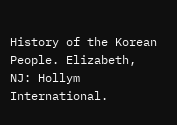History of the Korean People. Elizabeth, NJ: Hollym International.